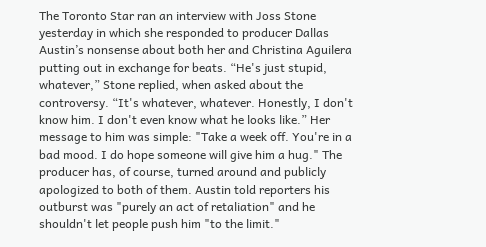The Toronto Star ran an interview with Joss Stone yesterday in which she responded to producer Dallas Austin’s nonsense about both her and Christina Aguilera putting out in exchange for beats. “He's just stupid, whatever,” Stone replied, when asked about the controversy. “It's whatever, whatever. Honestly, I don't know him. I don't even know what he looks like.” Her message to him was simple: "Take a week off. You're in a bad mood. I do hope someone will give him a hug." The producer has, of course, turned around and publicly apologized to both of them. Austin told reporters his outburst was "purely an act of retaliation" and he shouldn't let people push him "to the limit."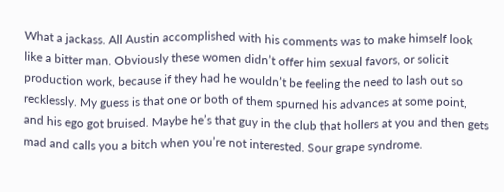What a jackass. All Austin accomplished with his comments was to make himself look like a bitter man. Obviously these women didn’t offer him sexual favors, or solicit production work, because if they had he wouldn’t be feeling the need to lash out so recklessly. My guess is that one or both of them spurned his advances at some point, and his ego got bruised. Maybe he’s that guy in the club that hollers at you and then gets mad and calls you a bitch when you’re not interested. Sour grape syndrome.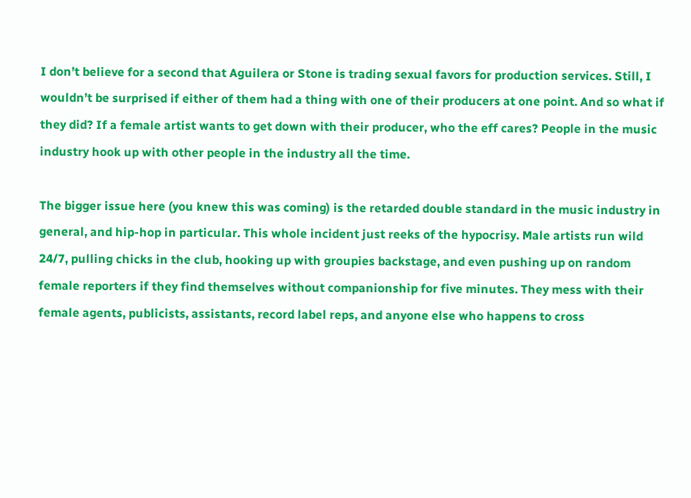I don’t believe for a second that Aguilera or Stone is trading sexual favors for production services. Still, I wouldn’t be surprised if either of them had a thing with one of their producers at one point. And so what if they did? If a female artist wants to get down with their producer, who the eff cares? People in the music industry hook up with other people in the industry all the time.

The bigger issue here (you knew this was coming) is the retarded double standard in the music industry in general, and hip-hop in particular. This whole incident just reeks of the hypocrisy. Male artists run wild 24/7, pulling chicks in the club, hooking up with groupies backstage, and even pushing up on random female reporters if they find themselves without companionship for five minutes. They mess with their female agents, publicists, assistants, record label reps, and anyone else who happens to cross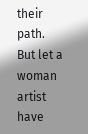their path. But let a woman artist have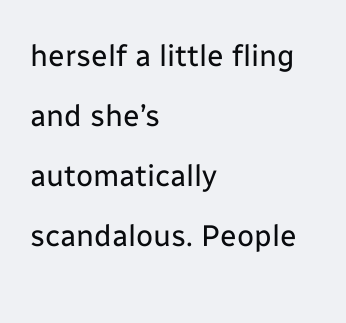herself a little fling and she’s automatically scandalous. People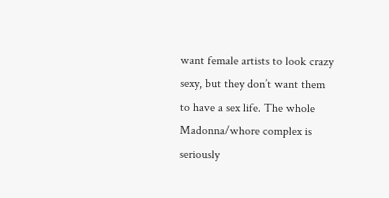want female artists to look crazy sexy, but they don’t want them to have a sex life. The whole Madonna/whore complex is seriously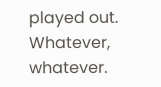played out. Whatever, whatever.